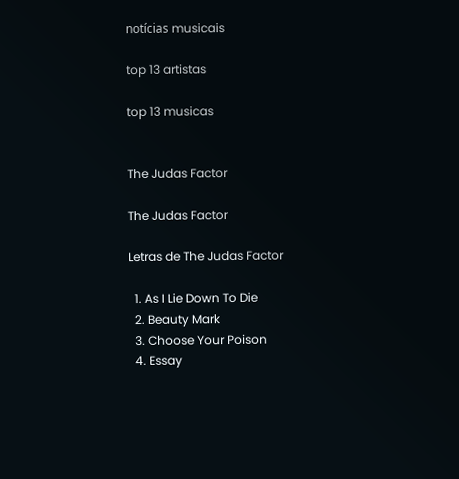notícias musicais

top 13 artistas

top 13 musicas


The Judas Factor

The Judas Factor

Letras de The Judas Factor

  1. As I Lie Down To Die
  2. Beauty Mark
  3. Choose Your Poison
  4. Essay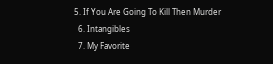5. If You Are Going To Kill Then Murder
  6. Intangibles
  7. My Favorite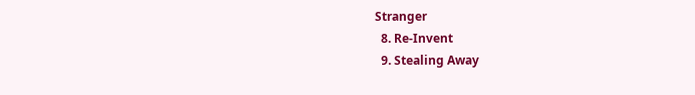Stranger
  8. Re-Invent
  9. Stealing Away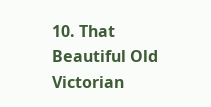10. That Beautiful Old Victorian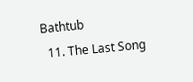Bathtub
  11. The Last Song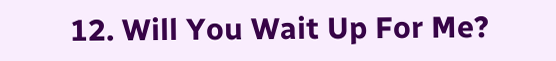12. Will You Wait Up For Me?